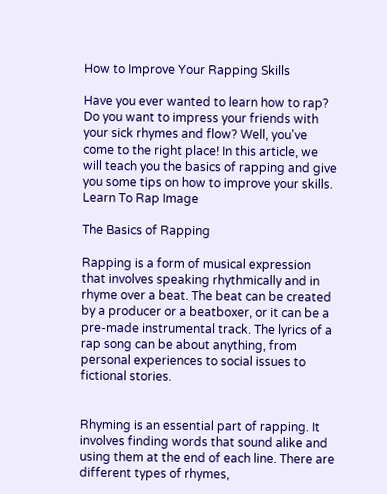How to Improve Your Rapping Skills

Have you ever wanted to learn how to rap? Do you want to impress your friends with your sick rhymes and flow? Well, you've come to the right place! In this article, we will teach you the basics of rapping and give you some tips on how to improve your skills.
Learn To Rap Image

The Basics of Rapping

Rapping is a form of musical expression that involves speaking rhythmically and in rhyme over a beat. The beat can be created by a producer or a beatboxer, or it can be a pre-made instrumental track. The lyrics of a rap song can be about anything, from personal experiences to social issues to fictional stories.


Rhyming is an essential part of rapping. It involves finding words that sound alike and using them at the end of each line. There are different types of rhymes,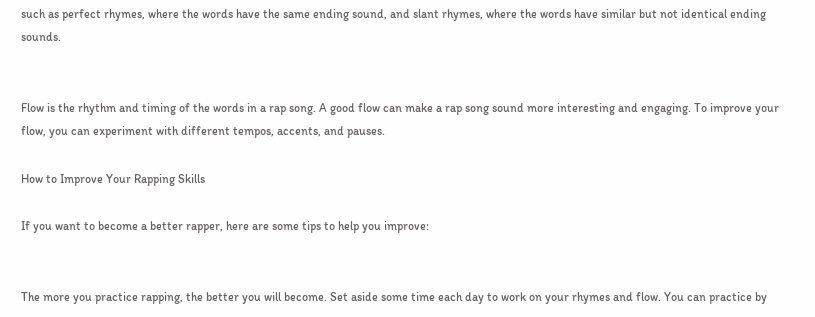such as perfect rhymes, where the words have the same ending sound, and slant rhymes, where the words have similar but not identical ending sounds.


Flow is the rhythm and timing of the words in a rap song. A good flow can make a rap song sound more interesting and engaging. To improve your flow, you can experiment with different tempos, accents, and pauses.

How to Improve Your Rapping Skills

If you want to become a better rapper, here are some tips to help you improve:


The more you practice rapping, the better you will become. Set aside some time each day to work on your rhymes and flow. You can practice by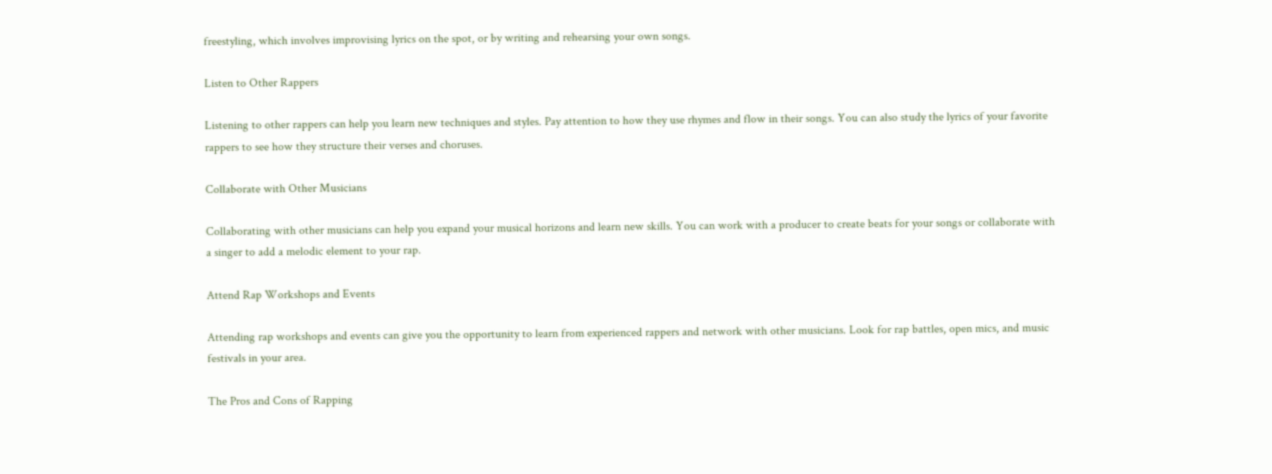freestyling, which involves improvising lyrics on the spot, or by writing and rehearsing your own songs.

Listen to Other Rappers

Listening to other rappers can help you learn new techniques and styles. Pay attention to how they use rhymes and flow in their songs. You can also study the lyrics of your favorite rappers to see how they structure their verses and choruses.

Collaborate with Other Musicians

Collaborating with other musicians can help you expand your musical horizons and learn new skills. You can work with a producer to create beats for your songs or collaborate with a singer to add a melodic element to your rap.

Attend Rap Workshops and Events

Attending rap workshops and events can give you the opportunity to learn from experienced rappers and network with other musicians. Look for rap battles, open mics, and music festivals in your area.

The Pros and Cons of Rapping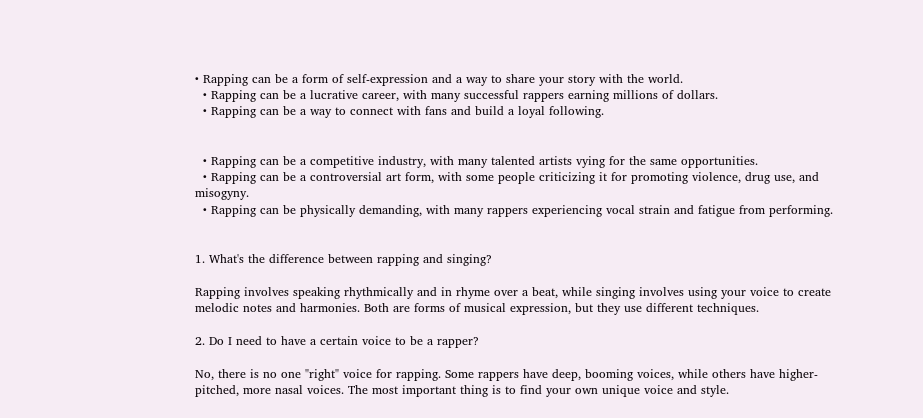• Rapping can be a form of self-expression and a way to share your story with the world.
  • Rapping can be a lucrative career, with many successful rappers earning millions of dollars.
  • Rapping can be a way to connect with fans and build a loyal following.


  • Rapping can be a competitive industry, with many talented artists vying for the same opportunities.
  • Rapping can be a controversial art form, with some people criticizing it for promoting violence, drug use, and misogyny.
  • Rapping can be physically demanding, with many rappers experiencing vocal strain and fatigue from performing.


1. What's the difference between rapping and singing?

Rapping involves speaking rhythmically and in rhyme over a beat, while singing involves using your voice to create melodic notes and harmonies. Both are forms of musical expression, but they use different techniques.

2. Do I need to have a certain voice to be a rapper?

No, there is no one "right" voice for rapping. Some rappers have deep, booming voices, while others have higher-pitched, more nasal voices. The most important thing is to find your own unique voice and style.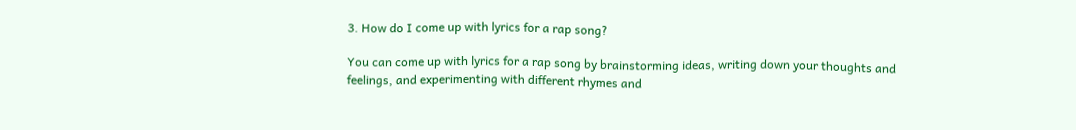3. How do I come up with lyrics for a rap song?

You can come up with lyrics for a rap song by brainstorming ideas, writing down your thoughts and feelings, and experimenting with different rhymes and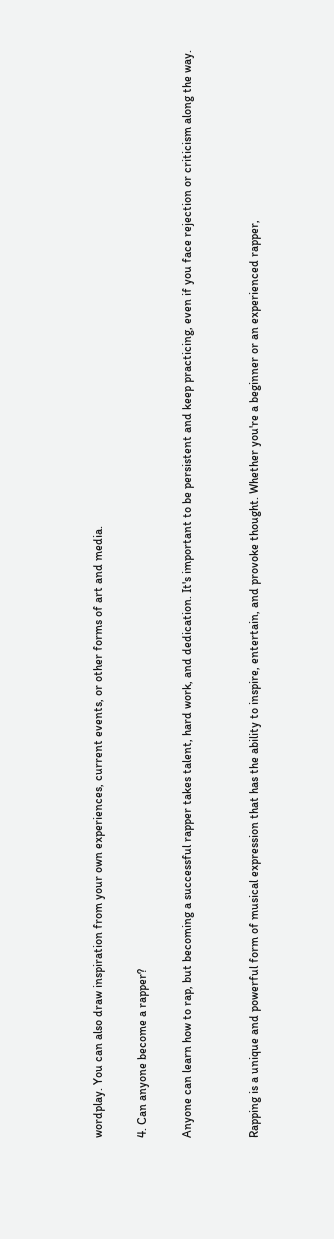wordplay. You can also draw inspiration from your own experiences, current events, or other forms of art and media.

4. Can anyone become a rapper?

Anyone can learn how to rap, but becoming a successful rapper takes talent, hard work, and dedication. It's important to be persistent and keep practicing, even if you face rejection or criticism along the way.


Rapping is a unique and powerful form of musical expression that has the ability to inspire, entertain, and provoke thought. Whether you're a beginner or an experienced rapper,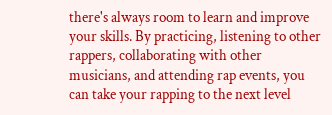there's always room to learn and improve your skills. By practicing, listening to other rappers, collaborating with other musicians, and attending rap events, you can take your rapping to the next level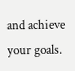and achieve your goals.